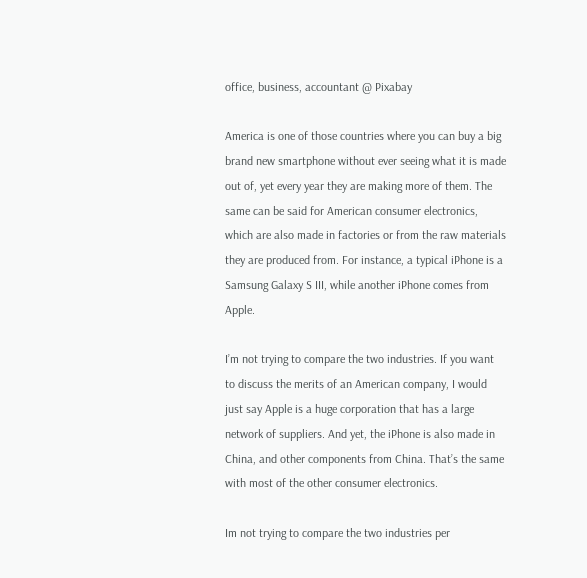office, business, accountant @ Pixabay

America is one of those countries where you can buy a big brand new smartphone without ever seeing what it is made out of, yet every year they are making more of them. The same can be said for American consumer electronics, which are also made in factories or from the raw materials they are produced from. For instance, a typical iPhone is a Samsung Galaxy S III, while another iPhone comes from Apple.

I’m not trying to compare the two industries. If you want to discuss the merits of an American company, I would just say Apple is a huge corporation that has a large network of suppliers. And yet, the iPhone is also made in China, and other components from China. That’s the same with most of the other consumer electronics.

Im not trying to compare the two industries per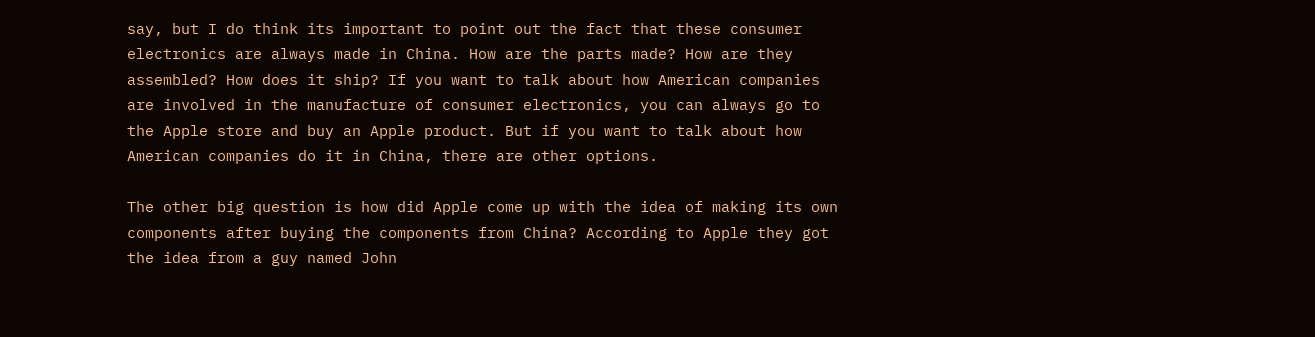say, but I do think its important to point out the fact that these consumer electronics are always made in China. How are the parts made? How are they assembled? How does it ship? If you want to talk about how American companies are involved in the manufacture of consumer electronics, you can always go to the Apple store and buy an Apple product. But if you want to talk about how American companies do it in China, there are other options.

The other big question is how did Apple come up with the idea of making its own components after buying the components from China? According to Apple they got the idea from a guy named John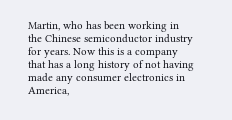Martin, who has been working in the Chinese semiconductor industry for years. Now this is a company that has a long history of not having made any consumer electronics in America,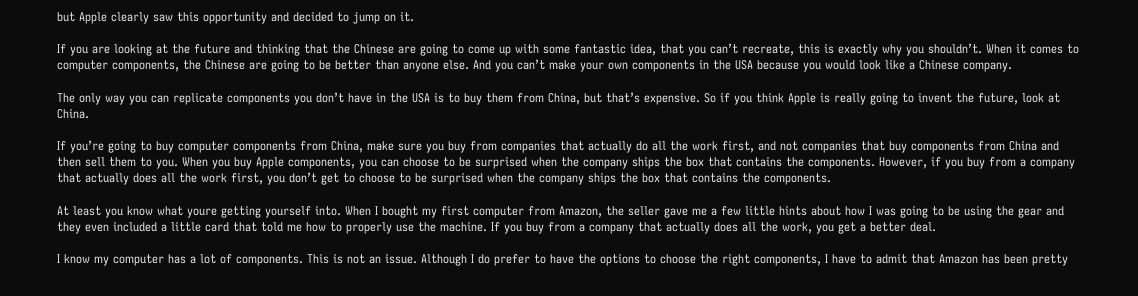but Apple clearly saw this opportunity and decided to jump on it.

If you are looking at the future and thinking that the Chinese are going to come up with some fantastic idea, that you can’t recreate, this is exactly why you shouldn’t. When it comes to computer components, the Chinese are going to be better than anyone else. And you can’t make your own components in the USA because you would look like a Chinese company.

The only way you can replicate components you don’t have in the USA is to buy them from China, but that’s expensive. So if you think Apple is really going to invent the future, look at China.

If you’re going to buy computer components from China, make sure you buy from companies that actually do all the work first, and not companies that buy components from China and then sell them to you. When you buy Apple components, you can choose to be surprised when the company ships the box that contains the components. However, if you buy from a company that actually does all the work first, you don’t get to choose to be surprised when the company ships the box that contains the components.

At least you know what youre getting yourself into. When I bought my first computer from Amazon, the seller gave me a few little hints about how I was going to be using the gear and they even included a little card that told me how to properly use the machine. If you buy from a company that actually does all the work, you get a better deal.

I know my computer has a lot of components. This is not an issue. Although I do prefer to have the options to choose the right components, I have to admit that Amazon has been pretty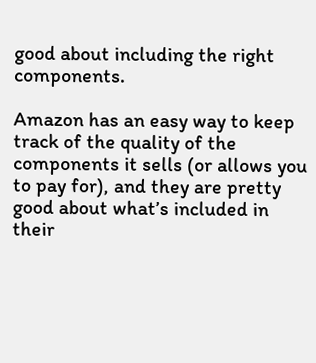good about including the right components.

Amazon has an easy way to keep track of the quality of the components it sells (or allows you to pay for), and they are pretty good about what’s included in their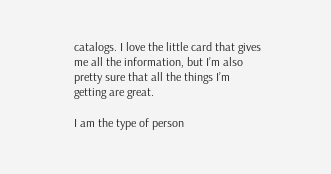catalogs. I love the little card that gives me all the information, but I’m also pretty sure that all the things I’m getting are great.

I am the type of person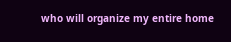who will organize my entire home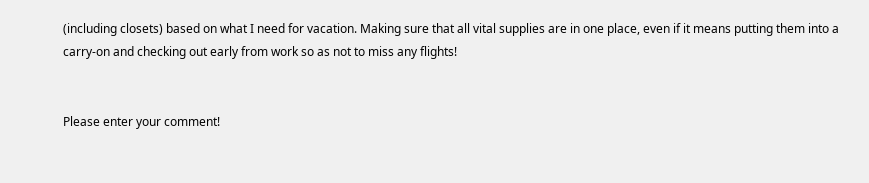(including closets) based on what I need for vacation. Making sure that all vital supplies are in one place, even if it means putting them into a carry-on and checking out early from work so as not to miss any flights!


Please enter your comment!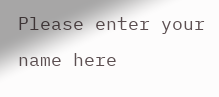Please enter your name here